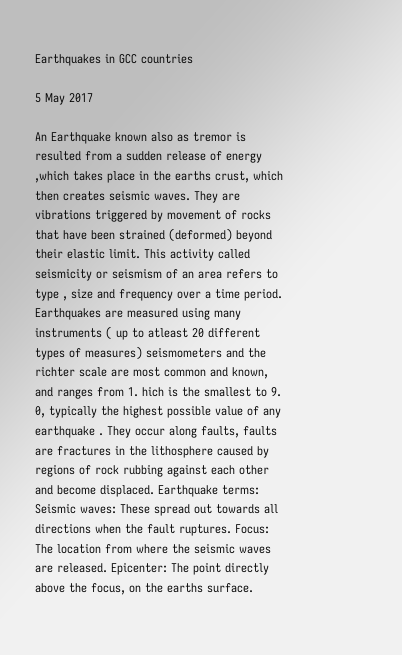Earthquakes in GCC countries

5 May 2017

An Earthquake known also as tremor is resulted from a sudden release of energy ,which takes place in the earths crust, which then creates seismic waves. They are vibrations triggered by movement of rocks that have been strained (deformed) beyond their elastic limit. This activity called seismicity or seismism of an area refers to type , size and frequency over a time period. Earthquakes are measured using many instruments ( up to atleast 20 different types of measures) seismometers and the richter scale are most common and known, and ranges from 1. hich is the smallest to 9. 0, typically the highest possible value of any earthquake . They occur along faults, faults are fractures in the lithosphere caused by regions of rock rubbing against each other and become displaced. Earthquake terms: Seismic waves: These spread out towards all directions when the fault ruptures. Focus: The location from where the seismic waves are released. Epicenter: The point directly above the focus, on the earths surface.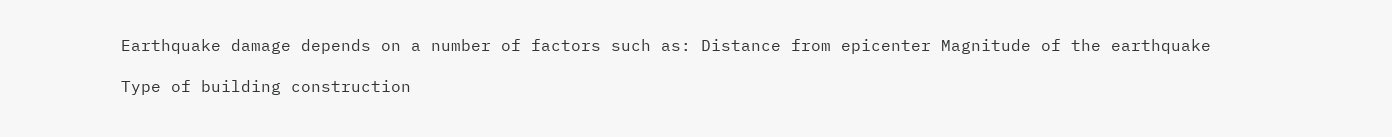Earthquake damage depends on a number of factors such as: Distance from epicenter Magnitude of the earthquake

Type of building construction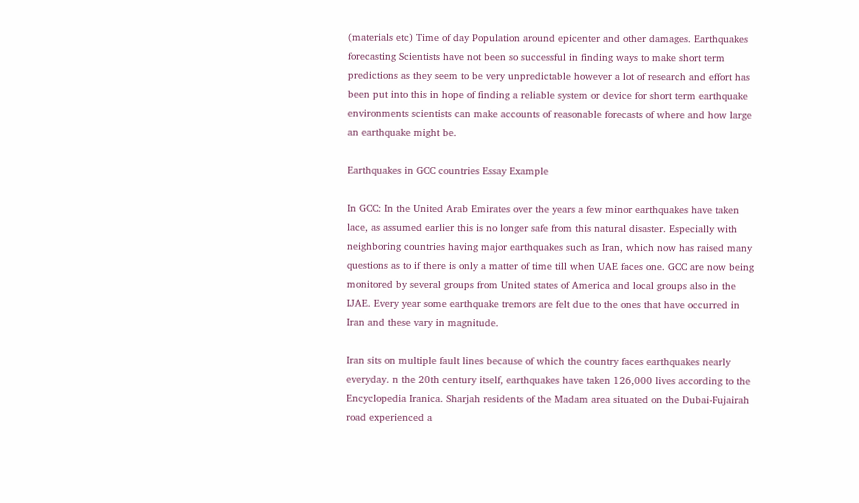(materials etc) Time of day Population around epicenter and other damages. Earthquakes forecasting Scientists have not been so successful in finding ways to make short term predictions as they seem to be very unpredictable however a lot of research and effort has been put into this in hope of finding a reliable system or device for short term earthquake environments scientists can make accounts of reasonable forecasts of where and how large an earthquake might be.

Earthquakes in GCC countries Essay Example

In GCC: In the United Arab Emirates over the years a few minor earthquakes have taken lace, as assumed earlier this is no longer safe from this natural disaster. Especially with neighboring countries having major earthquakes such as Iran, which now has raised many questions as to if there is only a matter of time till when UAE faces one. GCC are now being monitored by several groups from United states of America and local groups also in the IJAE. Every year some earthquake tremors are felt due to the ones that have occurred in Iran and these vary in magnitude.

Iran sits on multiple fault lines because of which the country faces earthquakes nearly everyday. n the 20th century itself, earthquakes have taken 126,000 lives according to the Encyclopedia Iranica. Sharjah residents of the Madam area situated on the Dubai-Fujairah road experienced a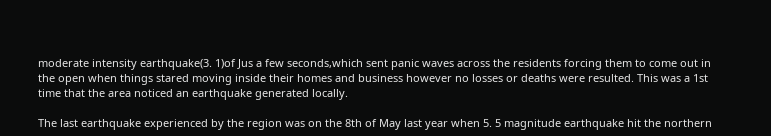moderate intensity earthquake(3. 1)of Jus a few seconds,which sent panic waves across the residents forcing them to come out in the open when things stared moving inside their homes and business however no losses or deaths were resulted. This was a 1st time that the area noticed an earthquake generated locally.

The last earthquake experienced by the region was on the 8th of May last year when 5. 5 magnitude earthquake hit the northern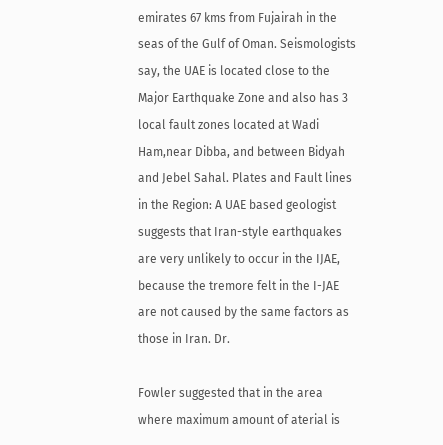emirates 67 kms from Fujairah in the seas of the Gulf of Oman. Seismologists say, the UAE is located close to the Major Earthquake Zone and also has 3 local fault zones located at Wadi Ham,near Dibba, and between Bidyah and Jebel Sahal. Plates and Fault lines in the Region: A UAE based geologist suggests that Iran-style earthquakes are very unlikely to occur in the IJAE, because the tremore felt in the I-JAE are not caused by the same factors as those in Iran. Dr.

Fowler suggested that in the area where maximum amount of aterial is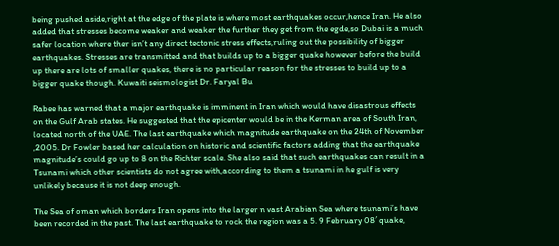being pushed aside,right at the edge of the plate is where most earthquakes occur,hence Iran. He also added that stresses become weaker and weaker the further they get from the egde,so Dubai is a much safer location where ther isn’t any direct tectonic stress effects,ruling out the possibility of bigger earthquakes. Stresses are transmitted and that builds up to a bigger quake however before the build up there are lots of smaller quakes, there is no particular reason for the stresses to build up to a bigger quake though. Kuwaiti seismologist Dr. Faryal Bu

Rabee has warned that a major earthquake is imminent in Iran which would have disastrous effects on the Gulf Arab states. He suggested that the epicenter would be in the Kerman area of South Iran, located north of the UAE. The last earthquake which magnitude earthquake on the 24th of November ,2005. Dr Fowler based her calculation on historic and scientific factors adding that the earthquake magnitude’s could go up to 8 on the Richter scale. She also said that such earthquakes can result in a Tsunami which other scientists do not agree with,according to them a tsunami in he gulf is very unlikely because it is not deep enough.

The Sea of oman which borders Iran opens into the larger n vast Arabian Sea where tsunami’s have been recorded in the past. The last earthquake to rock the region was a 5. 9 February 08′ quake,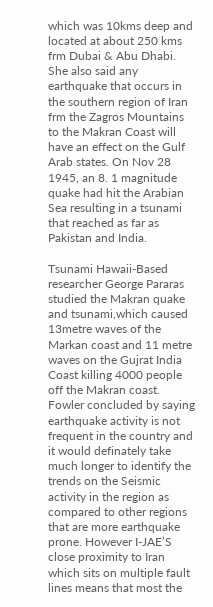which was 10kms deep and located at about 250 kms frm Dubai & Abu Dhabi. She also said any earthquake that occurs in the southern region of Iran frm the Zagros Mountains to the Makran Coast will have an effect on the Gulf Arab states. On Nov 28 1945, an 8. 1 magnitude quake had hit the Arabian Sea resulting in a tsunami that reached as far as Pakistan and India.

Tsunami Hawaii-Based researcher George Pararas studied the Makran quake and tsunami,which caused 13metre waves of the Markan coast and 11 metre waves on the Gujrat India Coast killing 4000 people off the Makran coast. Fowler concluded by saying earthquake activity is not frequent in the country and it would definately take much longer to identify the trends on the Seismic activity in the region as compared to other regions that are more earthquake prone. However I-JAE’S close proximity to Iran which sits on multiple fault lines means that most the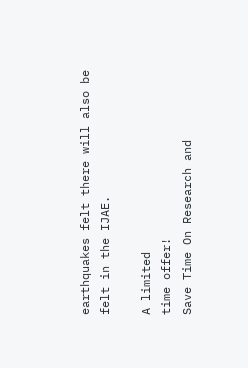earthquakes felt there will also be felt in the IJAE.

A limited
time offer!
Save Time On Research and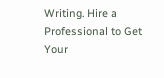Writing. Hire a Professional to Get Your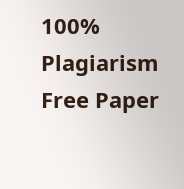100% Plagiarism Free Paper